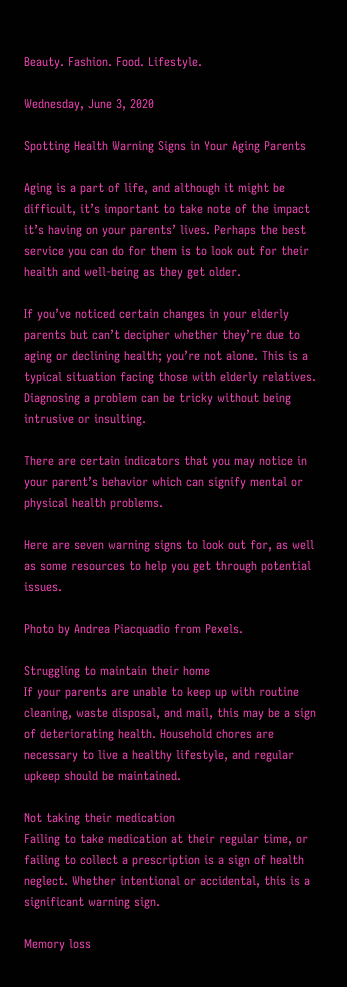Beauty. Fashion. Food. Lifestyle.

Wednesday, June 3, 2020

Spotting Health Warning Signs in Your Aging Parents

Aging is a part of life, and although it might be difficult, it’s important to take note of the impact it’s having on your parents’ lives. Perhaps the best service you can do for them is to look out for their health and well-being as they get older.

If you’ve noticed certain changes in your elderly parents but can’t decipher whether they’re due to aging or declining health; you’re not alone. This is a typical situation facing those with elderly relatives. Diagnosing a problem can be tricky without being intrusive or insulting.

There are certain indicators that you may notice in your parent’s behavior which can signify mental or physical health problems.

Here are seven warning signs to look out for, as well as some resources to help you get through potential issues.

Photo by Andrea Piacquadio from Pexels.

Struggling to maintain their home
If your parents are unable to keep up with routine cleaning, waste disposal, and mail, this may be a sign of deteriorating health. Household chores are necessary to live a healthy lifestyle, and regular upkeep should be maintained.

Not taking their medication
Failing to take medication at their regular time, or failing to collect a prescription is a sign of health neglect. Whether intentional or accidental, this is a significant warning sign.

Memory loss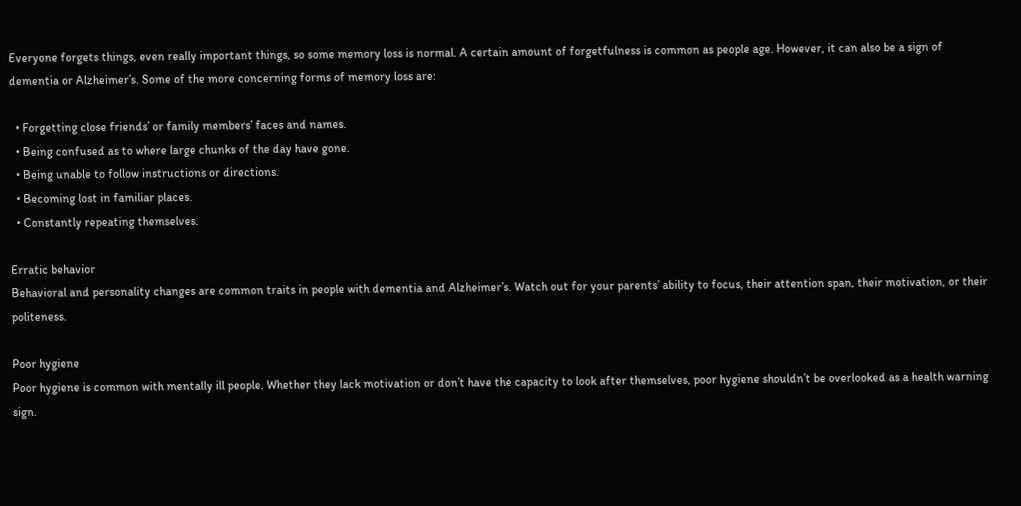Everyone forgets things, even really important things, so some memory loss is normal. A certain amount of forgetfulness is common as people age. However, it can also be a sign of dementia or Alzheimer’s. Some of the more concerning forms of memory loss are:

  • Forgetting close friends’ or family members’ faces and names.
  • Being confused as to where large chunks of the day have gone.
  • Being unable to follow instructions or directions.
  • Becoming lost in familiar places.
  • Constantly repeating themselves.

Erratic behavior
Behavioral and personality changes are common traits in people with dementia and Alzheimer’s. Watch out for your parents’ ability to focus, their attention span, their motivation, or their politeness.

Poor hygiene
Poor hygiene is common with mentally ill people. Whether they lack motivation or don’t have the capacity to look after themselves, poor hygiene shouldn’t be overlooked as a health warning sign.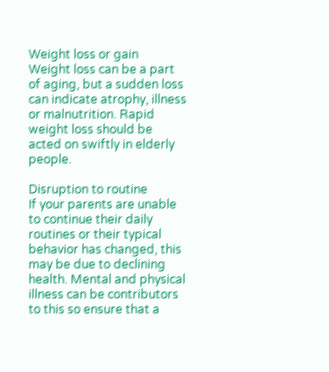Weight loss or gain
Weight loss can be a part of aging, but a sudden loss can indicate atrophy, illness or malnutrition. Rapid weight loss should be acted on swiftly in elderly people.

Disruption to routine
If your parents are unable to continue their daily routines or their typical behavior has changed, this may be due to declining health. Mental and physical illness can be contributors to this so ensure that a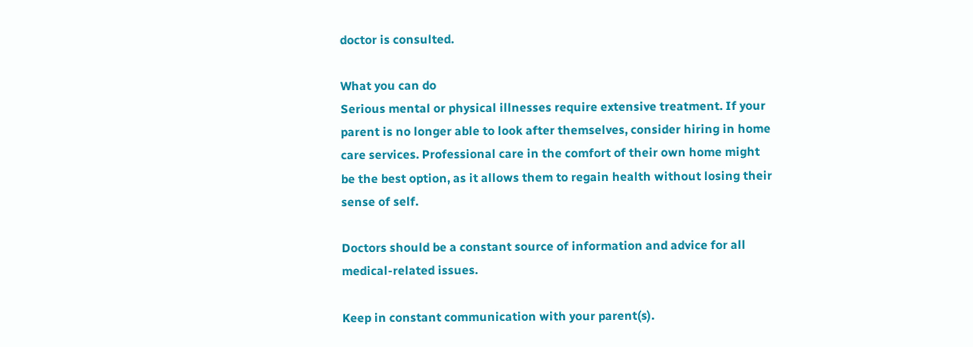doctor is consulted.

What you can do
Serious mental or physical illnesses require extensive treatment. If your parent is no longer able to look after themselves, consider hiring in home care services. Professional care in the comfort of their own home might be the best option, as it allows them to regain health without losing their sense of self.

Doctors should be a constant source of information and advice for all medical-related issues.

Keep in constant communication with your parent(s).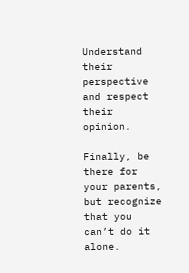Understand their perspective and respect their opinion.

Finally, be there for your parents, but recognize that you can’t do it alone.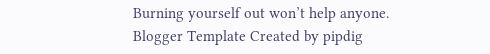Burning yourself out won’t help anyone.
Blogger Template Created by pipdig